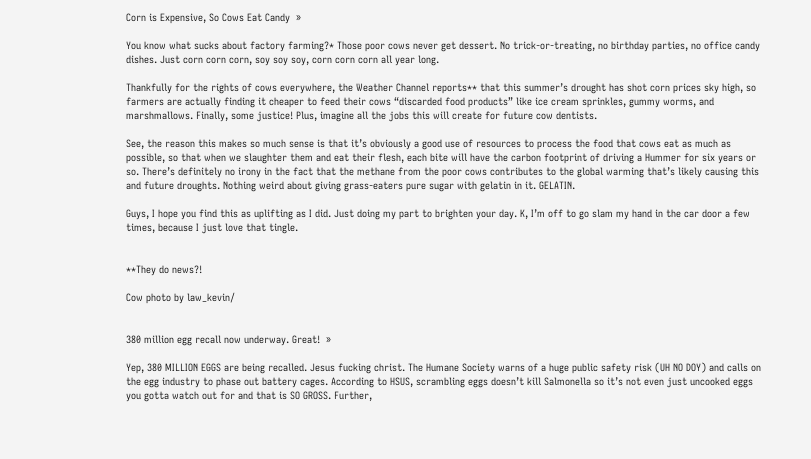Corn is Expensive, So Cows Eat Candy  »

You know what sucks about factory farming?* Those poor cows never get dessert. No trick-or-treating, no birthday parties, no office candy dishes. Just corn corn corn, soy soy soy, corn corn corn all year long.

Thankfully for the rights of cows everywhere, the Weather Channel reports** that this summer’s drought has shot corn prices sky high, so farmers are actually finding it cheaper to feed their cows “discarded food products” like ice cream sprinkles, gummy worms, and marshmallows. Finally, some justice! Plus, imagine all the jobs this will create for future cow dentists.

See, the reason this makes so much sense is that it’s obviously a good use of resources to process the food that cows eat as much as possible, so that when we slaughter them and eat their flesh, each bite will have the carbon footprint of driving a Hummer for six years or so. There’s definitely no irony in the fact that the methane from the poor cows contributes to the global warming that’s likely causing this and future droughts. Nothing weird about giving grass-eaters pure sugar with gelatin in it. GELATIN.

Guys, I hope you find this as uplifting as I did. Just doing my part to brighten your day. K, I’m off to go slam my hand in the car door a few times, because I just love that tingle.


**They do news?!

Cow photo by law_kevin/


380 million egg recall now underway. Great!  »

Yep, 380 MILLION EGGS are being recalled. Jesus fucking christ. The Humane Society warns of a huge public safety risk (UH NO DOY) and calls on the egg industry to phase out battery cages. According to HSUS, scrambling eggs doesn’t kill Salmonella so it’s not even just uncooked eggs you gotta watch out for and that is SO GROSS. Further,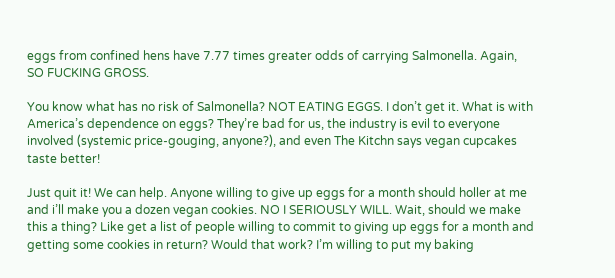eggs from confined hens have 7.77 times greater odds of carrying Salmonella. Again, SO FUCKING GROSS.

You know what has no risk of Salmonella? NOT EATING EGGS. I don’t get it. What is with America’s dependence on eggs? They’re bad for us, the industry is evil to everyone involved (systemic price-gouging, anyone?), and even The Kitchn says vegan cupcakes taste better!

Just quit it! We can help. Anyone willing to give up eggs for a month should holler at me and i’ll make you a dozen vegan cookies. NO I SERIOUSLY WILL. Wait, should we make this a thing? Like get a list of people willing to commit to giving up eggs for a month and getting some cookies in return? Would that work? I’m willing to put my baking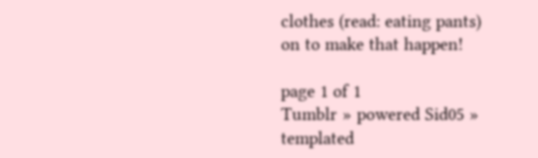clothes (read: eating pants) on to make that happen!

page 1 of 1
Tumblr » powered Sid05 » templated